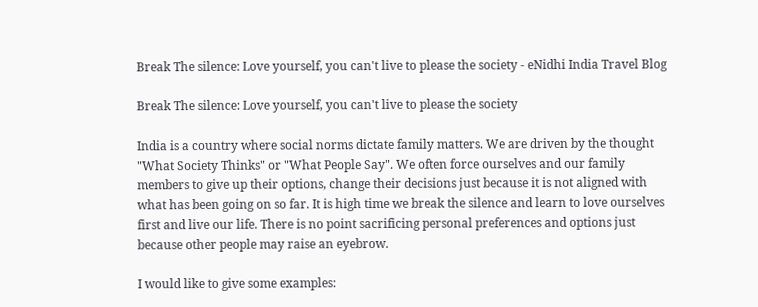Break The silence: Love yourself, you can't live to please the society - eNidhi India Travel Blog

Break The silence: Love yourself, you can't live to please the society

India is a country where social norms dictate family matters. We are driven by the thought "What Society Thinks" or "What People Say". We often force ourselves and our family members to give up their options, change their decisions just because it is not aligned with what has been going on so far. It is high time we break the silence and learn to love ourselves first and live our life. There is no point sacrificing personal preferences and options just because other people may raise an eyebrow.

I would like to give some examples: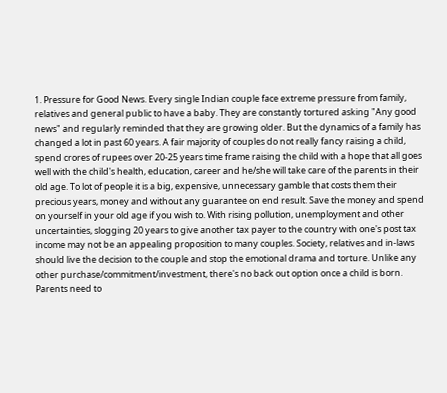1. Pressure for Good News. Every single Indian couple face extreme pressure from family, relatives and general public to have a baby. They are constantly tortured asking "Any good news" and regularly reminded that they are growing older. But the dynamics of a family has changed a lot in past 60 years. A fair majority of couples do not really fancy raising a child, spend crores of rupees over 20-25 years time frame raising the child with a hope that all goes well with the child's health, education, career and he/she will take care of the parents in their old age. To lot of people it is a big, expensive, unnecessary gamble that costs them their precious years, money and without any guarantee on end result. Save the money and spend on yourself in your old age if you wish to. With rising pollution, unemployment and other uncertainties, slogging 20 years to give another tax payer to the country with one's post tax income may not be an appealing proposition to many couples. Society, relatives and in-laws should live the decision to the couple and stop the emotional drama and torture. Unlike any other purchase/commitment/investment, there's no back out option once a child is born. Parents need to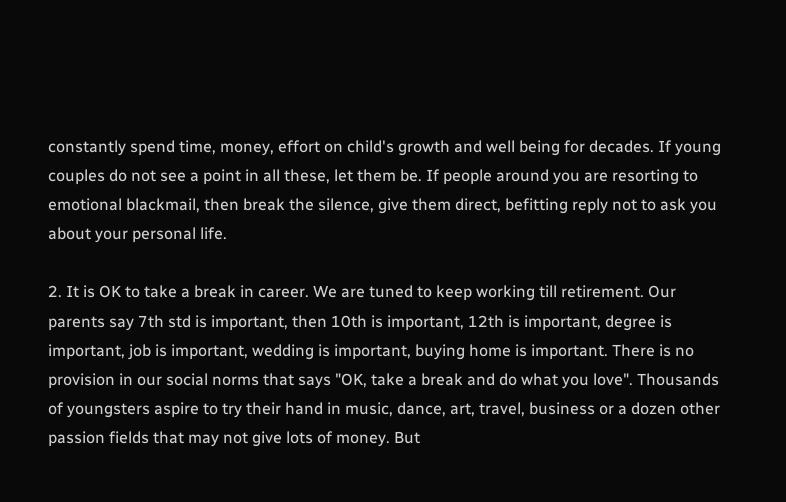constantly spend time, money, effort on child's growth and well being for decades. If young couples do not see a point in all these, let them be. If people around you are resorting to emotional blackmail, then break the silence, give them direct, befitting reply not to ask you about your personal life.

2. It is OK to take a break in career. We are tuned to keep working till retirement. Our parents say 7th std is important, then 10th is important, 12th is important, degree is important, job is important, wedding is important, buying home is important. There is no provision in our social norms that says "OK, take a break and do what you love". Thousands of youngsters aspire to try their hand in music, dance, art, travel, business or a dozen other passion fields that may not give lots of money. But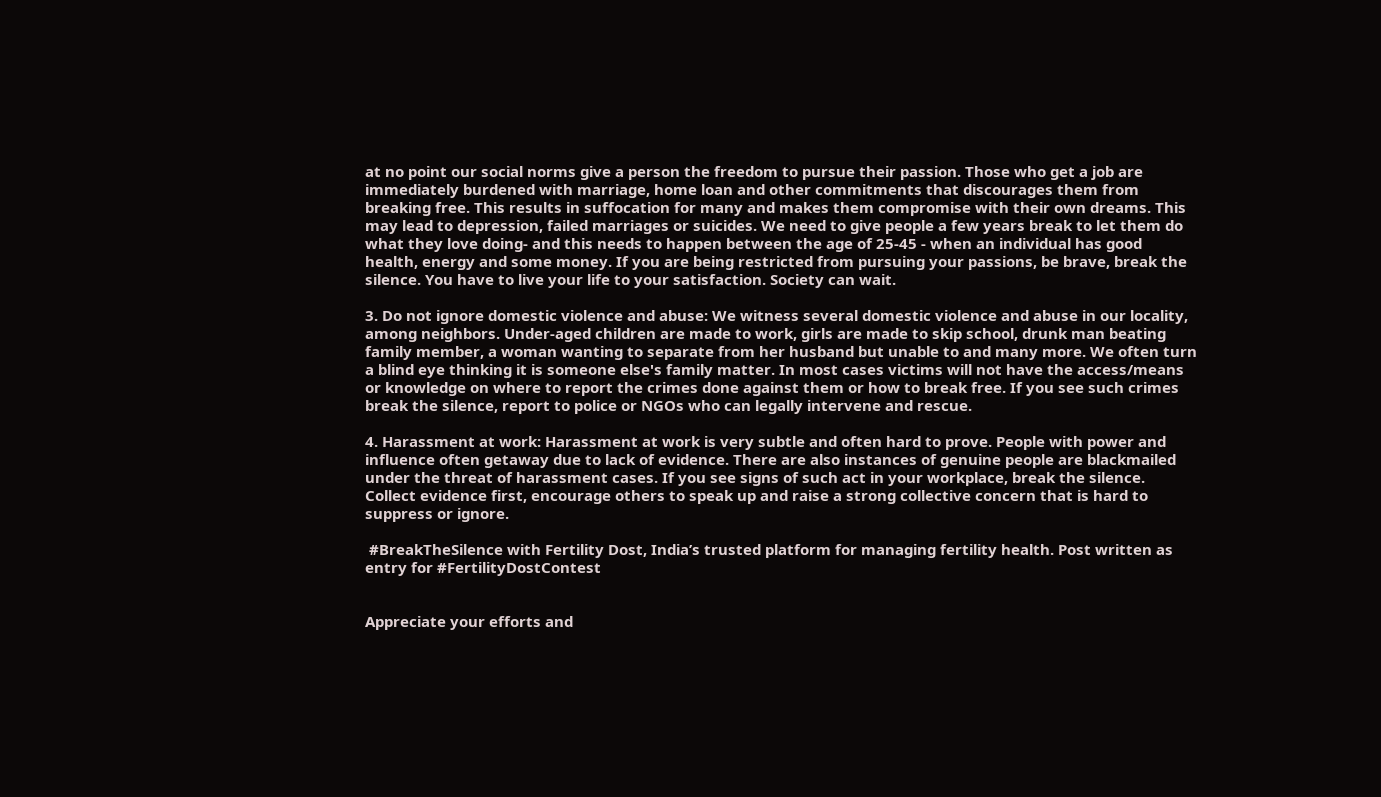at no point our social norms give a person the freedom to pursue their passion. Those who get a job are immediately burdened with marriage, home loan and other commitments that discourages them from breaking free. This results in suffocation for many and makes them compromise with their own dreams. This may lead to depression, failed marriages or suicides. We need to give people a few years break to let them do what they love doing- and this needs to happen between the age of 25-45 - when an individual has good health, energy and some money. If you are being restricted from pursuing your passions, be brave, break the silence. You have to live your life to your satisfaction. Society can wait.

3. Do not ignore domestic violence and abuse: We witness several domestic violence and abuse in our locality, among neighbors. Under-aged children are made to work, girls are made to skip school, drunk man beating family member, a woman wanting to separate from her husband but unable to and many more. We often turn a blind eye thinking it is someone else's family matter. In most cases victims will not have the access/means or knowledge on where to report the crimes done against them or how to break free. If you see such crimes  break the silence, report to police or NGOs who can legally intervene and rescue.

4. Harassment at work: Harassment at work is very subtle and often hard to prove. People with power and influence often getaway due to lack of evidence. There are also instances of genuine people are blackmailed under the threat of harassment cases. If you see signs of such act in your workplace, break the silence. Collect evidence first, encourage others to speak up and raise a strong collective concern that is hard to suppress or ignore.

 #BreakTheSilence with Fertility Dost, India’s trusted platform for managing fertility health. Post written as entry for #FertilityDostContest


Appreciate your efforts and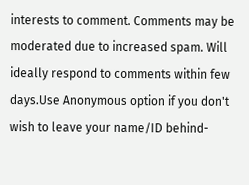interests to comment. Comments may be moderated due to increased spam. Will ideally respond to comments within few days.Use Anonymous option if you don't wish to leave your name/ID behind-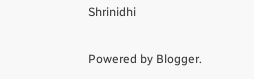Shrinidhi

Powered by Blogger.